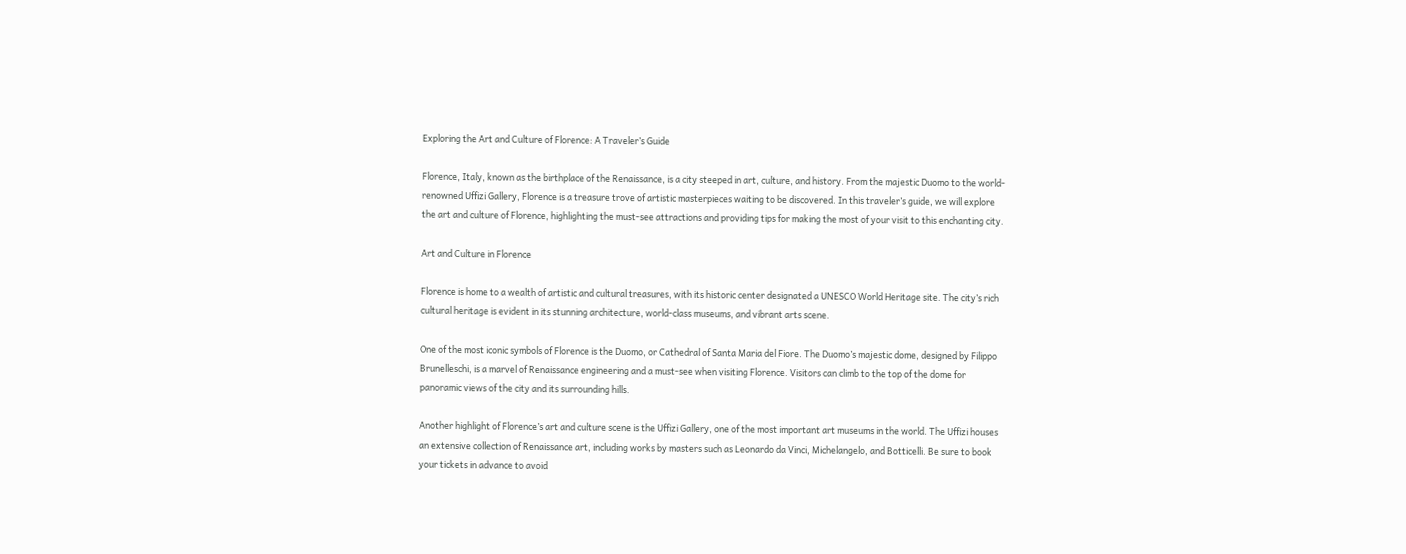Exploring the Art and Culture of Florence: A Traveler’s Guide

Florence, Italy, known as the birthplace of the Renaissance, is a city steeped in art, culture, and history. From the majestic Duomo to the world-renowned Uffizi Gallery, Florence is a treasure trove of artistic masterpieces waiting to be discovered. In this traveler’s guide, we will explore the art and culture of Florence, highlighting the must-see attractions and providing tips for making the most of your visit to this enchanting city.

Art and Culture in Florence

Florence is home to a wealth of artistic and cultural treasures, with its historic center designated a UNESCO World Heritage site. The city’s rich cultural heritage is evident in its stunning architecture, world-class museums, and vibrant arts scene.

One of the most iconic symbols of Florence is the Duomo, or Cathedral of Santa Maria del Fiore. The Duomo’s majestic dome, designed by Filippo Brunelleschi, is a marvel of Renaissance engineering and a must-see when visiting Florence. Visitors can climb to the top of the dome for panoramic views of the city and its surrounding hills.

Another highlight of Florence’s art and culture scene is the Uffizi Gallery, one of the most important art museums in the world. The Uffizi houses an extensive collection of Renaissance art, including works by masters such as Leonardo da Vinci, Michelangelo, and Botticelli. Be sure to book your tickets in advance to avoid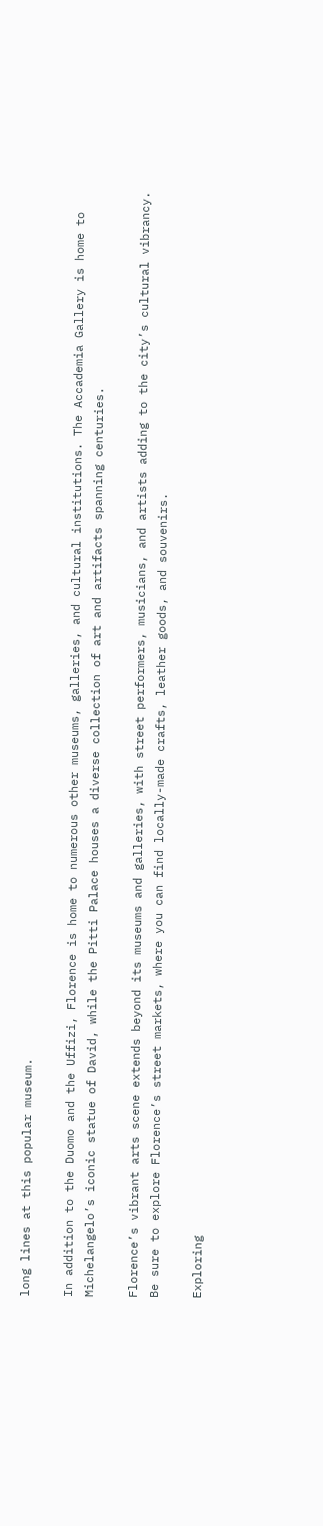long lines at this popular museum.

In addition to the Duomo and the Uffizi, Florence is home to numerous other museums, galleries, and cultural institutions. The Accademia Gallery is home to Michelangelo’s iconic statue of David, while the Pitti Palace houses a diverse collection of art and artifacts spanning centuries.

Florence’s vibrant arts scene extends beyond its museums and galleries, with street performers, musicians, and artists adding to the city’s cultural vibrancy. Be sure to explore Florence’s street markets, where you can find locally-made crafts, leather goods, and souvenirs.

Exploring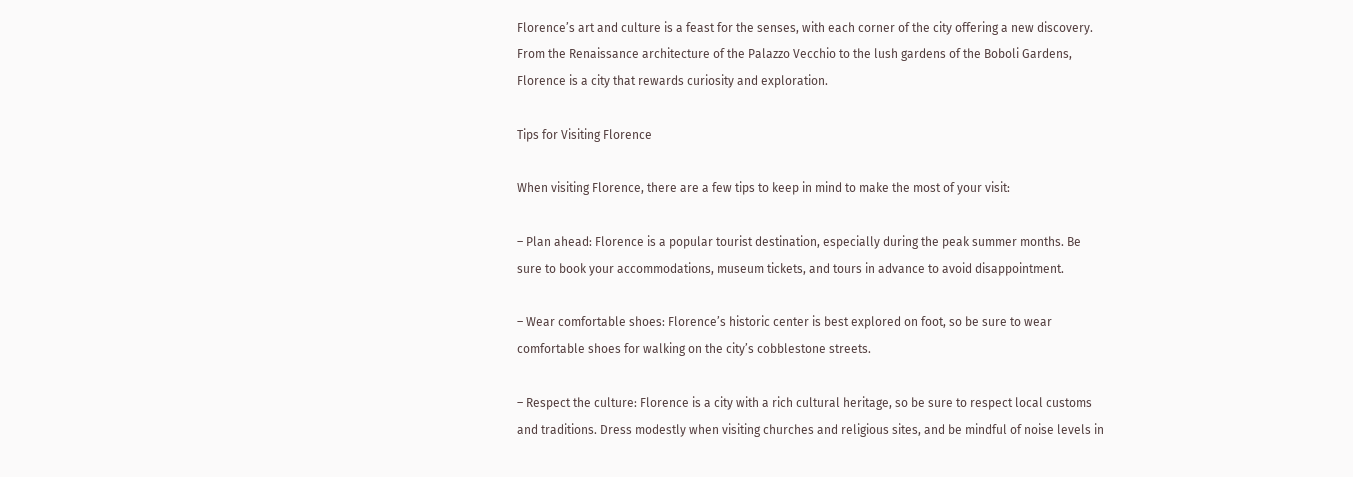Florence’s art and culture is a feast for the senses, with each corner of the city offering a new discovery. From the Renaissance architecture of the Palazzo Vecchio to the lush gardens of the Boboli Gardens, Florence is a city that rewards curiosity and exploration.

Tips for Visiting Florence

When visiting Florence, there are a few tips to keep in mind to make the most of your visit:

– Plan ahead: Florence is a popular tourist destination, especially during the peak summer months. Be sure to book your accommodations, museum tickets, and tours in advance to avoid disappointment.

– Wear comfortable shoes: Florence’s historic center is best explored on foot, so be sure to wear comfortable shoes for walking on the city’s cobblestone streets.

– Respect the culture: Florence is a city with a rich cultural heritage, so be sure to respect local customs and traditions. Dress modestly when visiting churches and religious sites, and be mindful of noise levels in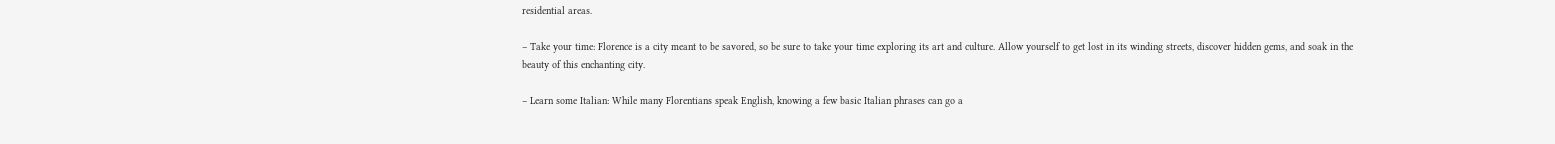residential areas.

– Take your time: Florence is a city meant to be savored, so be sure to take your time exploring its art and culture. Allow yourself to get lost in its winding streets, discover hidden gems, and soak in the beauty of this enchanting city.

– Learn some Italian: While many Florentians speak English, knowing a few basic Italian phrases can go a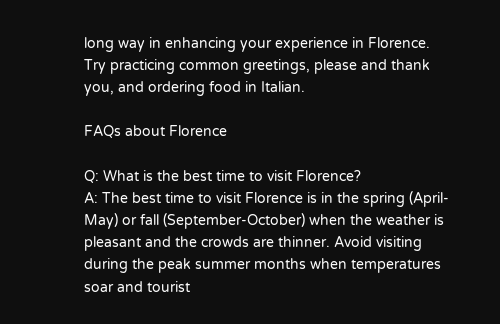long way in enhancing your experience in Florence. Try practicing common greetings, please and thank you, and ordering food in Italian.

FAQs about Florence

Q: What is the best time to visit Florence?
A: The best time to visit Florence is in the spring (April-May) or fall (September-October) when the weather is pleasant and the crowds are thinner. Avoid visiting during the peak summer months when temperatures soar and tourist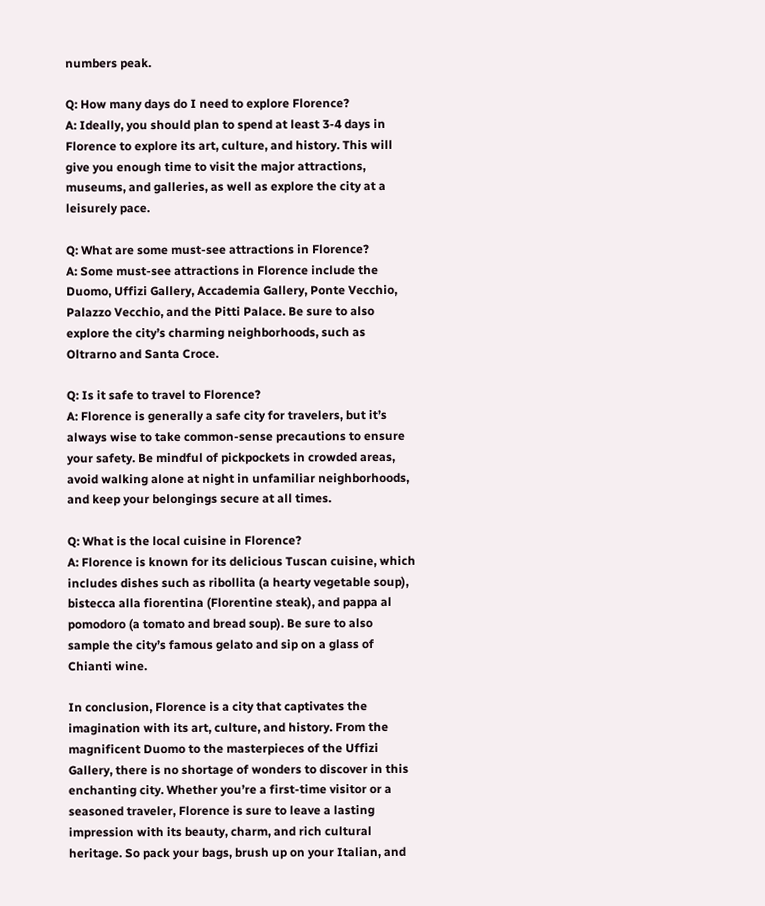numbers peak.

Q: How many days do I need to explore Florence?
A: Ideally, you should plan to spend at least 3-4 days in Florence to explore its art, culture, and history. This will give you enough time to visit the major attractions, museums, and galleries, as well as explore the city at a leisurely pace.

Q: What are some must-see attractions in Florence?
A: Some must-see attractions in Florence include the Duomo, Uffizi Gallery, Accademia Gallery, Ponte Vecchio, Palazzo Vecchio, and the Pitti Palace. Be sure to also explore the city’s charming neighborhoods, such as Oltrarno and Santa Croce.

Q: Is it safe to travel to Florence?
A: Florence is generally a safe city for travelers, but it’s always wise to take common-sense precautions to ensure your safety. Be mindful of pickpockets in crowded areas, avoid walking alone at night in unfamiliar neighborhoods, and keep your belongings secure at all times.

Q: What is the local cuisine in Florence?
A: Florence is known for its delicious Tuscan cuisine, which includes dishes such as ribollita (a hearty vegetable soup), bistecca alla fiorentina (Florentine steak), and pappa al pomodoro (a tomato and bread soup). Be sure to also sample the city’s famous gelato and sip on a glass of Chianti wine.

In conclusion, Florence is a city that captivates the imagination with its art, culture, and history. From the magnificent Duomo to the masterpieces of the Uffizi Gallery, there is no shortage of wonders to discover in this enchanting city. Whether you’re a first-time visitor or a seasoned traveler, Florence is sure to leave a lasting impression with its beauty, charm, and rich cultural heritage. So pack your bags, brush up on your Italian, and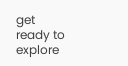get ready to explore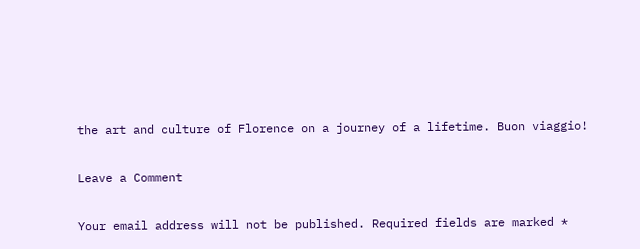the art and culture of Florence on a journey of a lifetime. Buon viaggio!

Leave a Comment

Your email address will not be published. Required fields are marked *